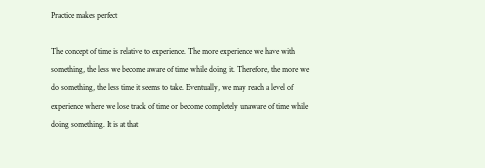Practice makes perfect

The concept of time is relative to experience. The more experience we have with something, the less we become aware of time while doing it. Therefore, the more we do something, the less time it seems to take. Eventually, we may reach a level of experience where we lose track of time or become completely unaware of time while doing something. It is at that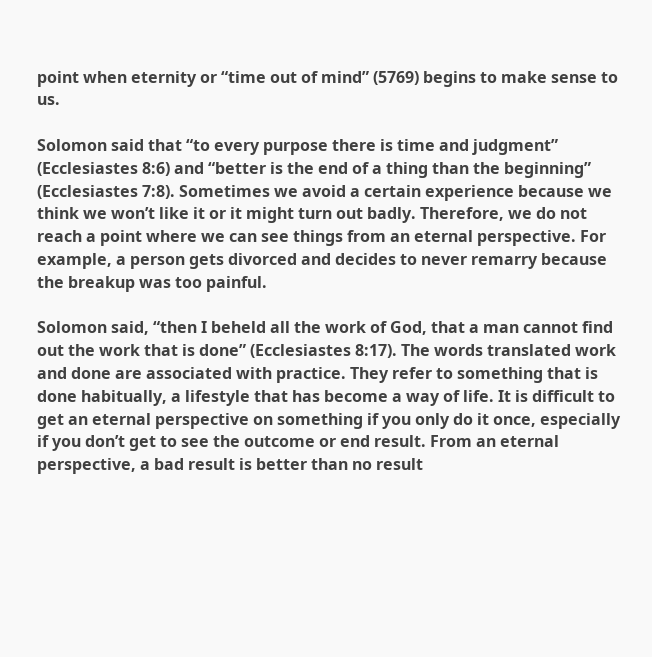point when eternity or “time out of mind” (5769) begins to make sense to us.

Solomon said that “to every purpose there is time and judgment” (Ecclesiastes 8:6) and “better is the end of a thing than the beginning” (Ecclesiastes 7:8). Sometimes we avoid a certain experience because we think we won’t like it or it might turn out badly. Therefore, we do not reach a point where we can see things from an eternal perspective. For example, a person gets divorced and decides to never remarry because the breakup was too painful.

Solomon said, “then I beheld all the work of God, that a man cannot find out the work that is done” (Ecclesiastes 8:17). The words translated work and done are associated with practice. They refer to something that is done habitually, a lifestyle that has become a way of life. It is difficult to get an eternal perspective on something if you only do it once, especially if you don’t get to see the outcome or end result. From an eternal perspective, a bad result is better than no result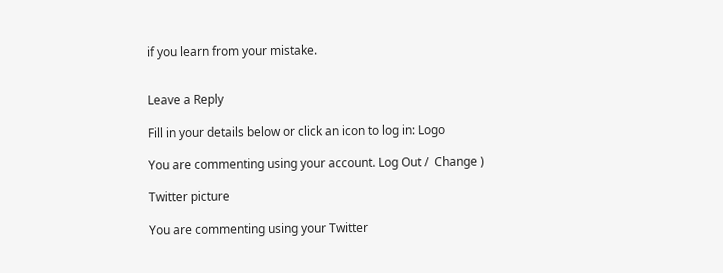if you learn from your mistake.


Leave a Reply

Fill in your details below or click an icon to log in: Logo

You are commenting using your account. Log Out /  Change )

Twitter picture

You are commenting using your Twitter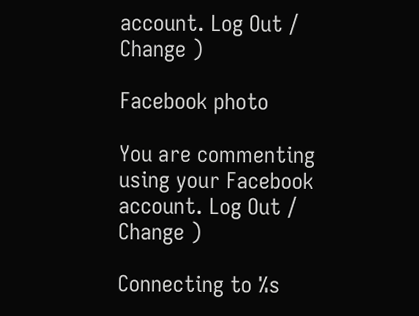account. Log Out /  Change )

Facebook photo

You are commenting using your Facebook account. Log Out /  Change )

Connecting to %s